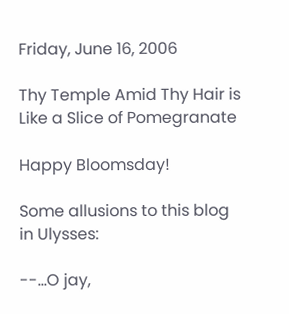Friday, June 16, 2006

Thy Temple Amid Thy Hair is Like a Slice of Pomegranate

Happy Bloomsday!

Some allusions to this blog in Ulysses:

--...O jay,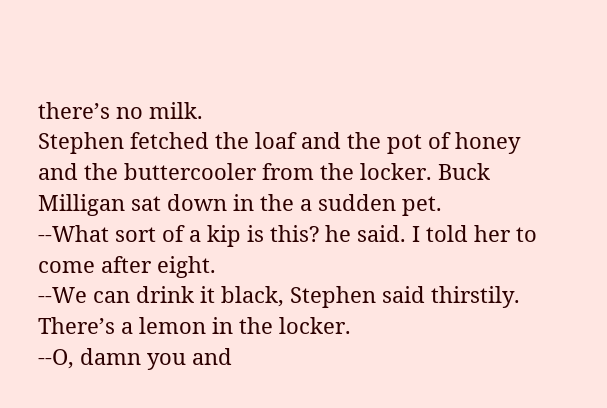there’s no milk.
Stephen fetched the loaf and the pot of honey and the buttercooler from the locker. Buck Milligan sat down in the a sudden pet.
--What sort of a kip is this? he said. I told her to come after eight.
--We can drink it black, Stephen said thirstily. There’s a lemon in the locker.
--O, damn you and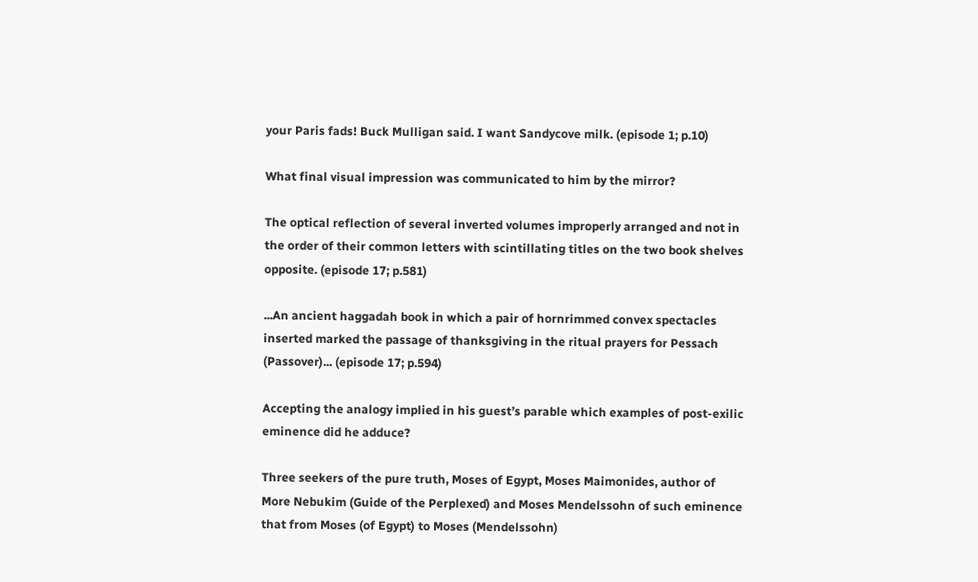your Paris fads! Buck Mulligan said. I want Sandycove milk. (episode 1; p.10)

What final visual impression was communicated to him by the mirror?

The optical reflection of several inverted volumes improperly arranged and not in the order of their common letters with scintillating titles on the two book shelves opposite. (episode 17; p.581)

...An ancient haggadah book in which a pair of hornrimmed convex spectacles inserted marked the passage of thanksgiving in the ritual prayers for Pessach (Passover)... (episode 17; p.594)

Accepting the analogy implied in his guest’s parable which examples of post-exilic eminence did he adduce?

Three seekers of the pure truth, Moses of Egypt, Moses Maimonides, author of More Nebukim (Guide of the Perplexed) and Moses Mendelssohn of such eminence that from Moses (of Egypt) to Moses (Mendelssohn)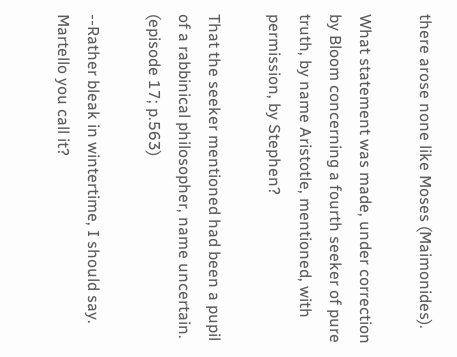there arose none like Moses (Maimonides).

What statement was made, under correction by Bloom concerning a fourth seeker of pure truth, by name Aristotle, mentioned, with permission, by Stephen?

That the seeker mentioned had been a pupil of a rabbinical philosopher, name uncertain. (episode 17; p.563)

--Rather bleak in wintertime, I should say. Martello you call it?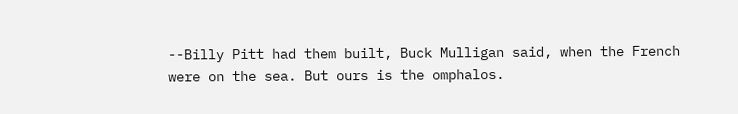--Billy Pitt had them built, Buck Mulligan said, when the French were on the sea. But ours is the omphalos.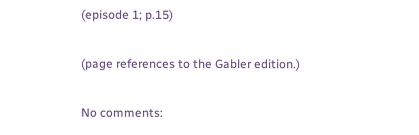(episode 1; p.15)

(page references to the Gabler edition.)

No comments: